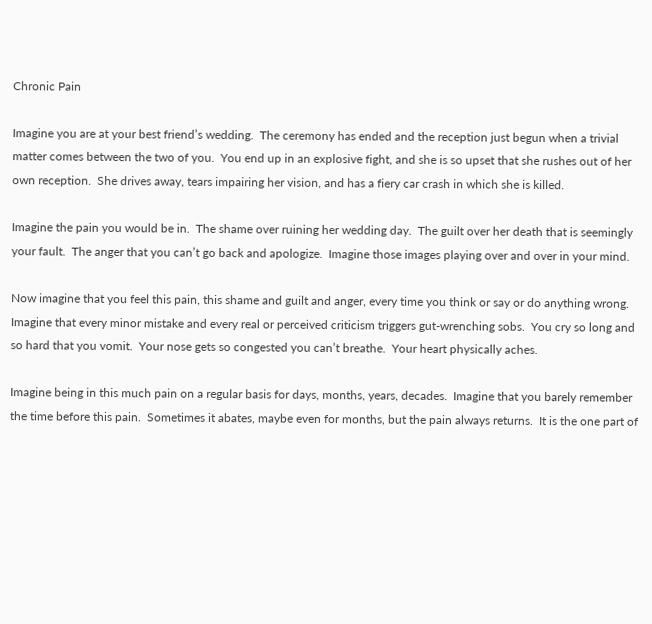Chronic Pain

Imagine you are at your best friend’s wedding.  The ceremony has ended and the reception just begun when a trivial matter comes between the two of you.  You end up in an explosive fight, and she is so upset that she rushes out of her own reception.  She drives away, tears impairing her vision, and has a fiery car crash in which she is killed.

Imagine the pain you would be in.  The shame over ruining her wedding day.  The guilt over her death that is seemingly your fault.  The anger that you can’t go back and apologize.  Imagine those images playing over and over in your mind.

Now imagine that you feel this pain, this shame and guilt and anger, every time you think or say or do anything wrong.  Imagine that every minor mistake and every real or perceived criticism triggers gut-wrenching sobs.  You cry so long and so hard that you vomit.  Your nose gets so congested you can’t breathe.  Your heart physically aches.

Imagine being in this much pain on a regular basis for days, months, years, decades.  Imagine that you barely remember the time before this pain.  Sometimes it abates, maybe even for months, but the pain always returns.  It is the one part of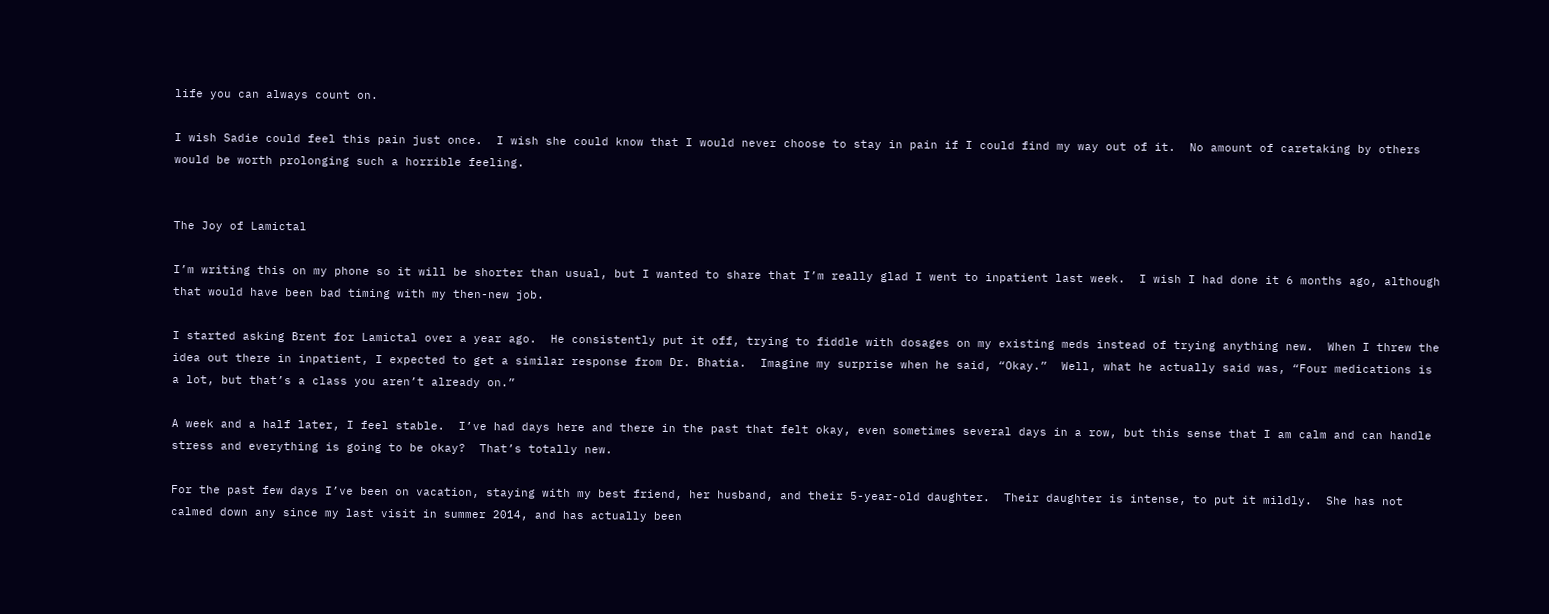life you can always count on.

I wish Sadie could feel this pain just once.  I wish she could know that I would never choose to stay in pain if I could find my way out of it.  No amount of caretaking by others would be worth prolonging such a horrible feeling.


The Joy of Lamictal

I’m writing this on my phone so it will be shorter than usual, but I wanted to share that I’m really glad I went to inpatient last week.  I wish I had done it 6 months ago, although that would have been bad timing with my then-new job.

I started asking Brent for Lamictal over a year ago.  He consistently put it off, trying to fiddle with dosages on my existing meds instead of trying anything new.  When I threw the idea out there in inpatient, I expected to get a similar response from Dr. Bhatia.  Imagine my surprise when he said, “Okay.”  Well, what he actually said was, “Four medications is a lot, but that’s a class you aren’t already on.”

A week and a half later, I feel stable.  I’ve had days here and there in the past that felt okay, even sometimes several days in a row, but this sense that I am calm and can handle stress and everything is going to be okay?  That’s totally new.

For the past few days I’ve been on vacation, staying with my best friend, her husband, and their 5-year-old daughter.  Their daughter is intense, to put it mildly.  She has not calmed down any since my last visit in summer 2014, and has actually been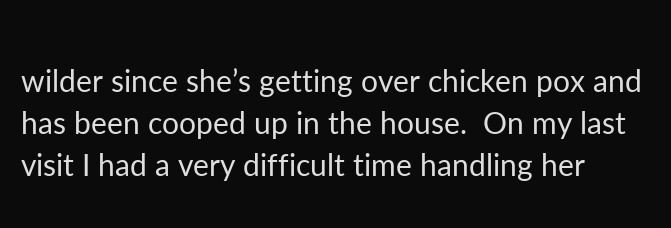wilder since she’s getting over chicken pox and has been cooped up in the house.  On my last visit I had a very difficult time handling her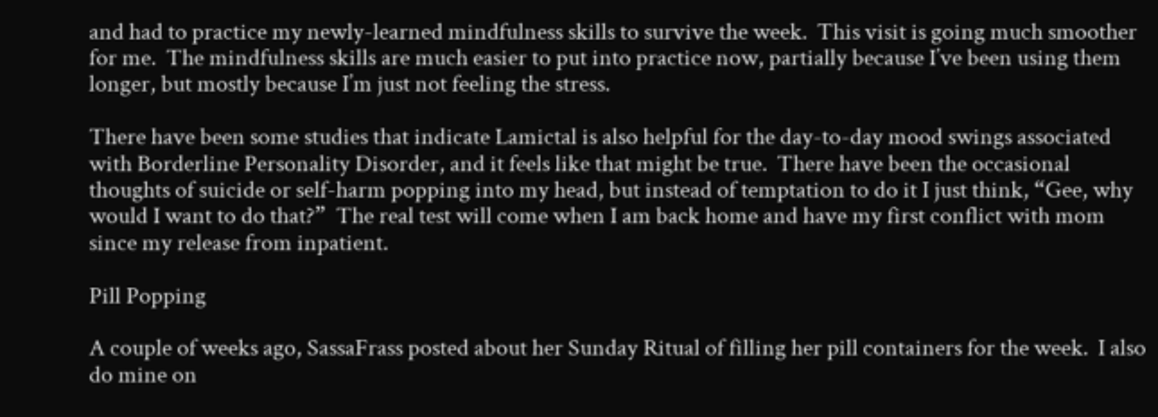and had to practice my newly-learned mindfulness skills to survive the week.  This visit is going much smoother for me.  The mindfulness skills are much easier to put into practice now, partially because I’ve been using them longer, but mostly because I’m just not feeling the stress.

There have been some studies that indicate Lamictal is also helpful for the day-to-day mood swings associated with Borderline Personality Disorder, and it feels like that might be true.  There have been the occasional thoughts of suicide or self-harm popping into my head, but instead of temptation to do it I just think, “Gee, why would I want to do that?”  The real test will come when I am back home and have my first conflict with mom since my release from inpatient.

Pill Popping

A couple of weeks ago, SassaFrass posted about her Sunday Ritual of filling her pill containers for the week.  I also do mine on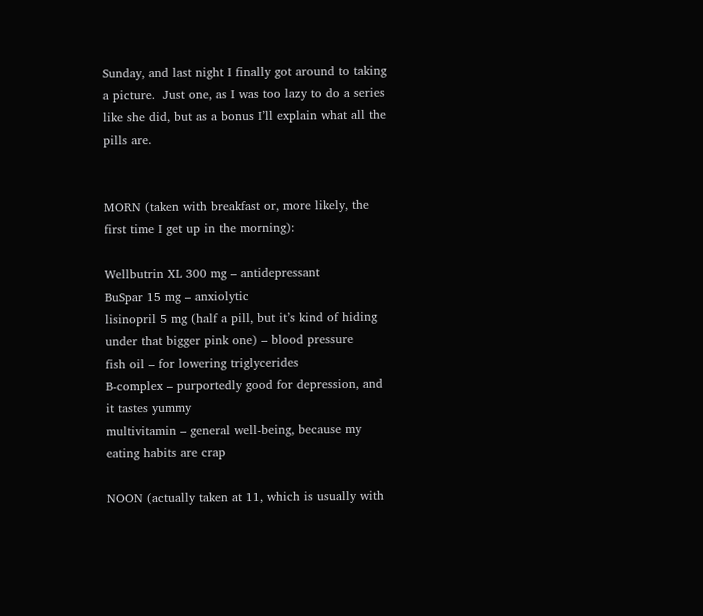Sunday, and last night I finally got around to taking a picture.  Just one, as I was too lazy to do a series like she did, but as a bonus I’ll explain what all the pills are.


MORN (taken with breakfast or, more likely, the first time I get up in the morning):

Wellbutrin XL 300 mg – antidepressant
BuSpar 15 mg – anxiolytic
lisinopril 5 mg (half a pill, but it’s kind of hiding under that bigger pink one) – blood pressure
fish oil – for lowering triglycerides
B-complex – purportedly good for depression, and it tastes yummy
multivitamin – general well-being, because my eating habits are crap

NOON (actually taken at 11, which is usually with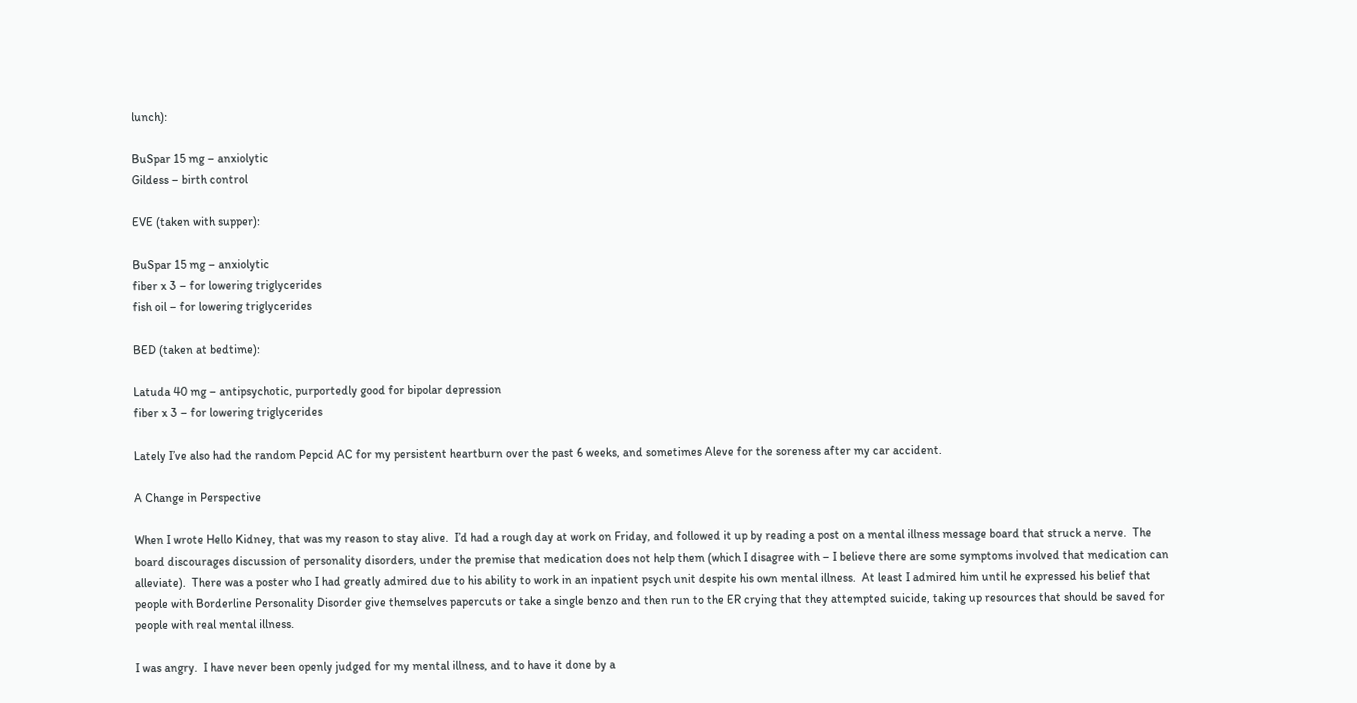lunch):

BuSpar 15 mg – anxiolytic
Gildess – birth control

EVE (taken with supper):

BuSpar 15 mg – anxiolytic
fiber x 3 – for lowering triglycerides
fish oil – for lowering triglycerides

BED (taken at bedtime):

Latuda 40 mg – antipsychotic, purportedly good for bipolar depression
fiber x 3 – for lowering triglycerides

Lately I’ve also had the random Pepcid AC for my persistent heartburn over the past 6 weeks, and sometimes Aleve for the soreness after my car accident.

A Change in Perspective

When I wrote Hello Kidney, that was my reason to stay alive.  I’d had a rough day at work on Friday, and followed it up by reading a post on a mental illness message board that struck a nerve.  The board discourages discussion of personality disorders, under the premise that medication does not help them (which I disagree with – I believe there are some symptoms involved that medication can alleviate).  There was a poster who I had greatly admired due to his ability to work in an inpatient psych unit despite his own mental illness.  At least I admired him until he expressed his belief that people with Borderline Personality Disorder give themselves papercuts or take a single benzo and then run to the ER crying that they attempted suicide, taking up resources that should be saved for people with real mental illness.

I was angry.  I have never been openly judged for my mental illness, and to have it done by a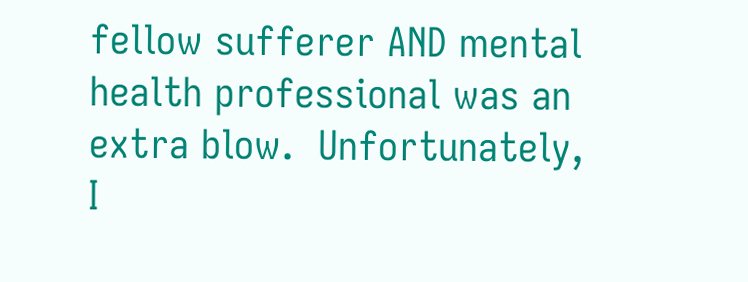fellow sufferer AND mental health professional was an extra blow.  Unfortunately, I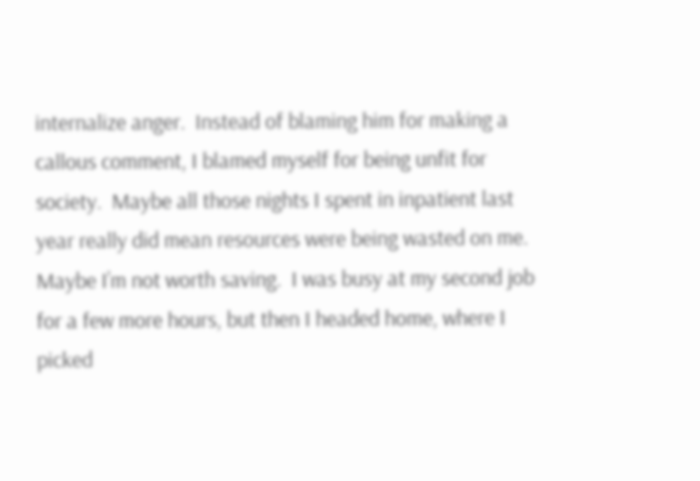internalize anger.  Instead of blaming him for making a callous comment, I blamed myself for being unfit for society.  Maybe all those nights I spent in inpatient last year really did mean resources were being wasted on me.  Maybe I’m not worth saving.  I was busy at my second job for a few more hours, but then I headed home, where I picked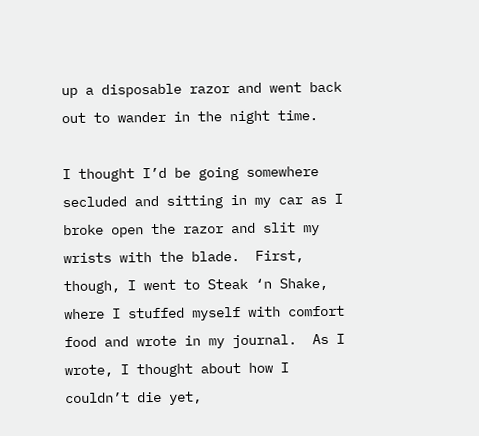up a disposable razor and went back out to wander in the night time.

I thought I’d be going somewhere secluded and sitting in my car as I broke open the razor and slit my wrists with the blade.  First, though, I went to Steak ‘n Shake, where I stuffed myself with comfort food and wrote in my journal.  As I wrote, I thought about how I couldn’t die yet,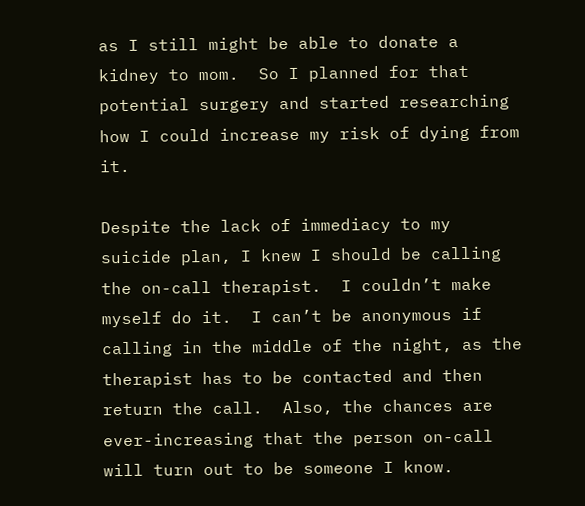as I still might be able to donate a kidney to mom.  So I planned for that potential surgery and started researching how I could increase my risk of dying from it.

Despite the lack of immediacy to my suicide plan, I knew I should be calling the on-call therapist.  I couldn’t make myself do it.  I can’t be anonymous if calling in the middle of the night, as the therapist has to be contacted and then return the call.  Also, the chances are ever-increasing that the person on-call will turn out to be someone I know.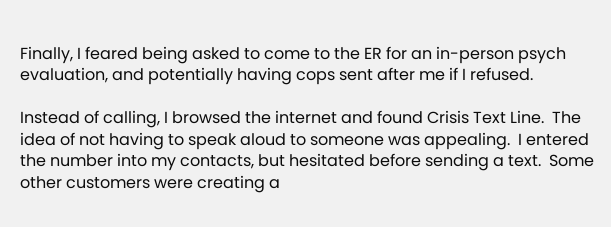Finally, I feared being asked to come to the ER for an in-person psych evaluation, and potentially having cops sent after me if I refused.

Instead of calling, I browsed the internet and found Crisis Text Line.  The idea of not having to speak aloud to someone was appealing.  I entered the number into my contacts, but hesitated before sending a text.  Some other customers were creating a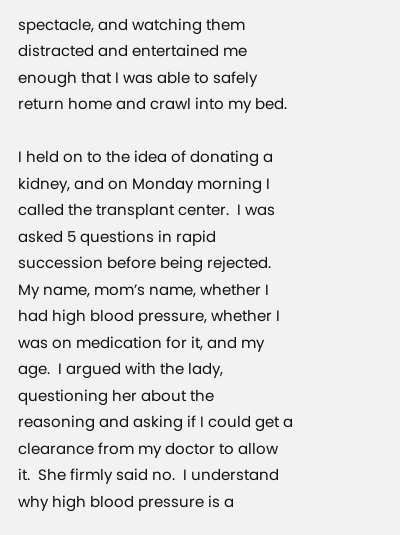spectacle, and watching them distracted and entertained me enough that I was able to safely return home and crawl into my bed.

I held on to the idea of donating a kidney, and on Monday morning I called the transplant center.  I was asked 5 questions in rapid succession before being rejected.  My name, mom’s name, whether I had high blood pressure, whether I was on medication for it, and my age.  I argued with the lady, questioning her about the reasoning and asking if I could get a clearance from my doctor to allow it.  She firmly said no.  I understand why high blood pressure is a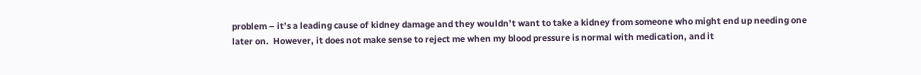problem – it’s a leading cause of kidney damage and they wouldn’t want to take a kidney from someone who might end up needing one later on.  However, it does not make sense to reject me when my blood pressure is normal with medication, and it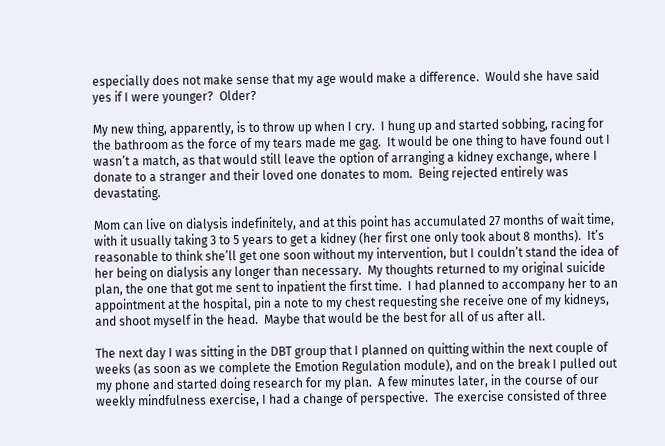especially does not make sense that my age would make a difference.  Would she have said yes if I were younger?  Older?

My new thing, apparently, is to throw up when I cry.  I hung up and started sobbing, racing for the bathroom as the force of my tears made me gag.  It would be one thing to have found out I wasn’t a match, as that would still leave the option of arranging a kidney exchange, where I donate to a stranger and their loved one donates to mom.  Being rejected entirely was devastating.

Mom can live on dialysis indefinitely, and at this point has accumulated 27 months of wait time, with it usually taking 3 to 5 years to get a kidney (her first one only took about 8 months).  It’s reasonable to think she’ll get one soon without my intervention, but I couldn’t stand the idea of her being on dialysis any longer than necessary.  My thoughts returned to my original suicide plan, the one that got me sent to inpatient the first time.  I had planned to accompany her to an appointment at the hospital, pin a note to my chest requesting she receive one of my kidneys, and shoot myself in the head.  Maybe that would be the best for all of us after all.

The next day I was sitting in the DBT group that I planned on quitting within the next couple of weeks (as soon as we complete the Emotion Regulation module), and on the break I pulled out my phone and started doing research for my plan.  A few minutes later, in the course of our weekly mindfulness exercise, I had a change of perspective.  The exercise consisted of three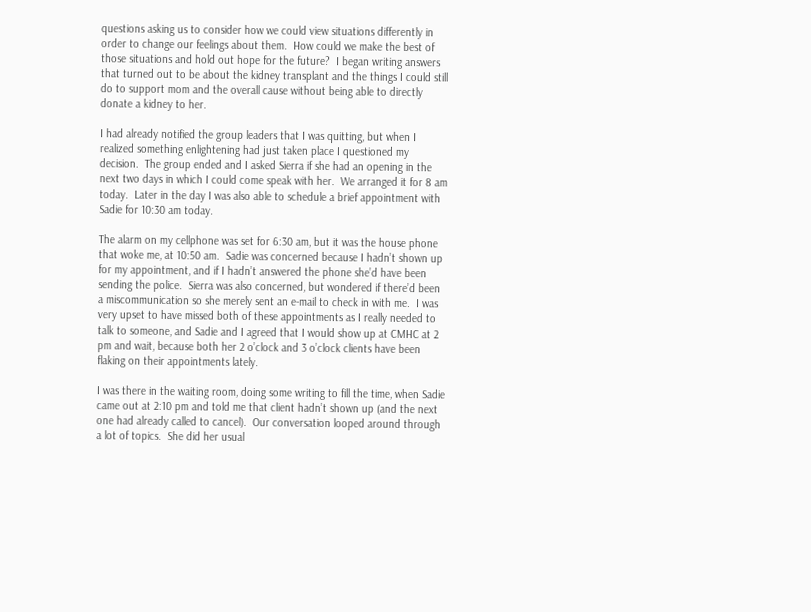questions asking us to consider how we could view situations differently in order to change our feelings about them.  How could we make the best of those situations and hold out hope for the future?  I began writing answers that turned out to be about the kidney transplant and the things I could still do to support mom and the overall cause without being able to directly donate a kidney to her.

I had already notified the group leaders that I was quitting, but when I realized something enlightening had just taken place I questioned my decision.  The group ended and I asked Sierra if she had an opening in the next two days in which I could come speak with her.  We arranged it for 8 am today.  Later in the day I was also able to schedule a brief appointment with Sadie for 10:30 am today.

The alarm on my cellphone was set for 6:30 am, but it was the house phone that woke me, at 10:50 am.  Sadie was concerned because I hadn’t shown up for my appointment, and if I hadn’t answered the phone she’d have been sending the police.  Sierra was also concerned, but wondered if there’d been a miscommunication so she merely sent an e-mail to check in with me.  I was very upset to have missed both of these appointments as I really needed to talk to someone, and Sadie and I agreed that I would show up at CMHC at 2 pm and wait, because both her 2 o’clock and 3 o’clock clients have been flaking on their appointments lately.

I was there in the waiting room, doing some writing to fill the time, when Sadie came out at 2:10 pm and told me that client hadn’t shown up (and the next one had already called to cancel).  Our conversation looped around through a lot of topics.  She did her usual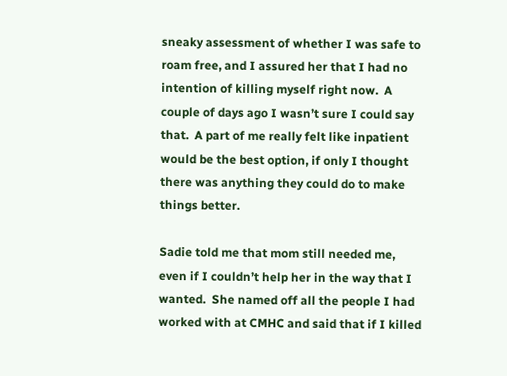sneaky assessment of whether I was safe to roam free, and I assured her that I had no intention of killing myself right now.  A couple of days ago I wasn’t sure I could say that.  A part of me really felt like inpatient would be the best option, if only I thought there was anything they could do to make things better.

Sadie told me that mom still needed me, even if I couldn’t help her in the way that I wanted.  She named off all the people I had worked with at CMHC and said that if I killed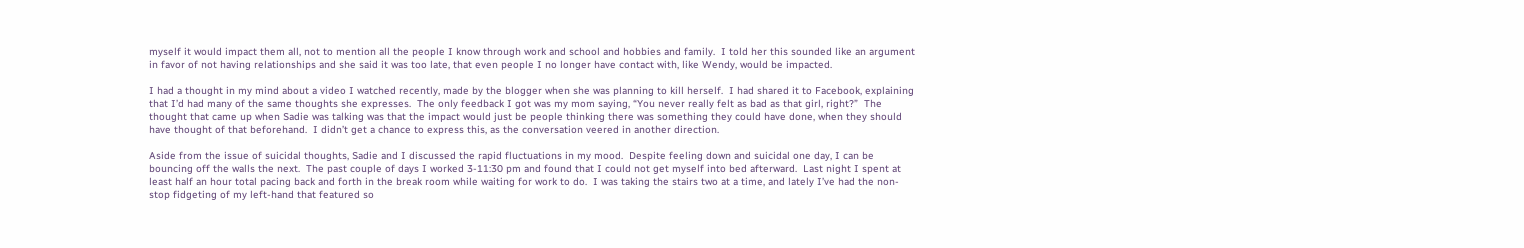myself it would impact them all, not to mention all the people I know through work and school and hobbies and family.  I told her this sounded like an argument in favor of not having relationships and she said it was too late, that even people I no longer have contact with, like Wendy, would be impacted.

I had a thought in my mind about a video I watched recently, made by the blogger when she was planning to kill herself.  I had shared it to Facebook, explaining that I’d had many of the same thoughts she expresses.  The only feedback I got was my mom saying, “You never really felt as bad as that girl, right?”  The thought that came up when Sadie was talking was that the impact would just be people thinking there was something they could have done, when they should have thought of that beforehand.  I didn’t get a chance to express this, as the conversation veered in another direction.

Aside from the issue of suicidal thoughts, Sadie and I discussed the rapid fluctuations in my mood.  Despite feeling down and suicidal one day, I can be bouncing off the walls the next.  The past couple of days I worked 3-11:30 pm and found that I could not get myself into bed afterward.  Last night I spent at least half an hour total pacing back and forth in the break room while waiting for work to do.  I was taking the stairs two at a time, and lately I’ve had the non-stop fidgeting of my left-hand that featured so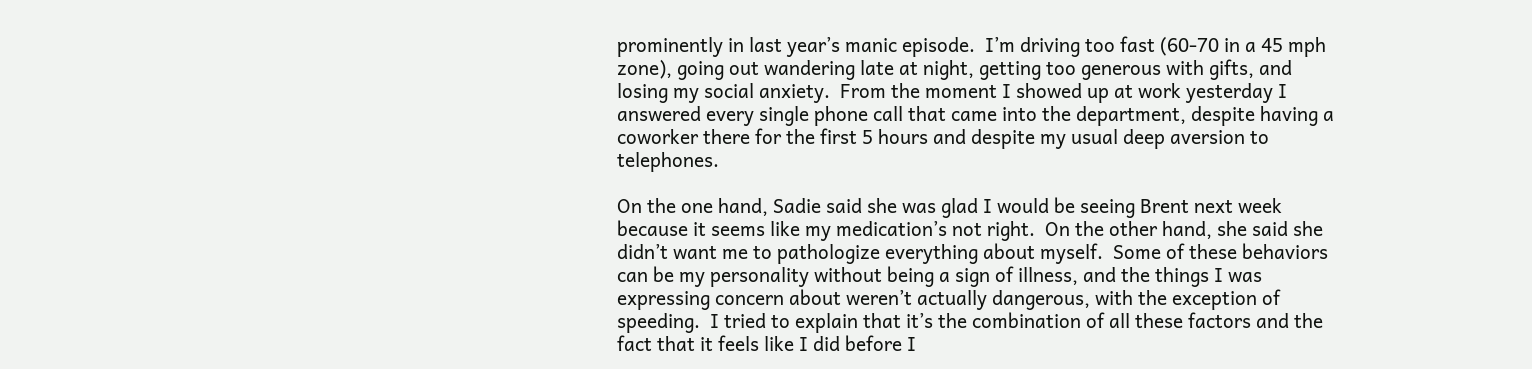prominently in last year’s manic episode.  I’m driving too fast (60-70 in a 45 mph zone), going out wandering late at night, getting too generous with gifts, and losing my social anxiety.  From the moment I showed up at work yesterday I answered every single phone call that came into the department, despite having a coworker there for the first 5 hours and despite my usual deep aversion to telephones.

On the one hand, Sadie said she was glad I would be seeing Brent next week because it seems like my medication’s not right.  On the other hand, she said she didn’t want me to pathologize everything about myself.  Some of these behaviors can be my personality without being a sign of illness, and the things I was expressing concern about weren’t actually dangerous, with the exception of speeding.  I tried to explain that it’s the combination of all these factors and the fact that it feels like I did before I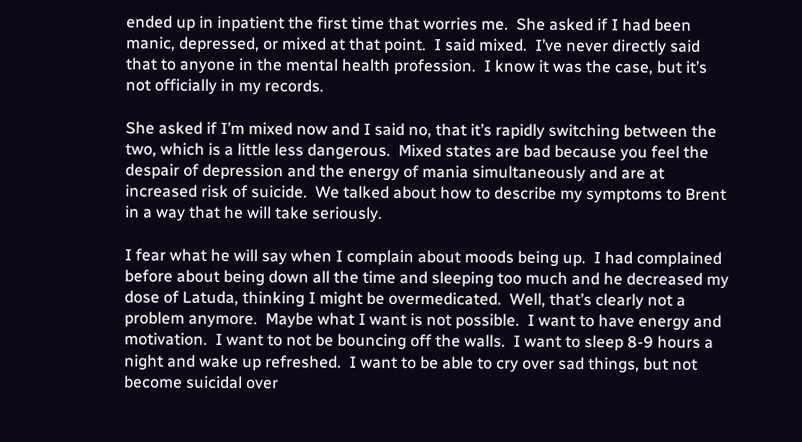ended up in inpatient the first time that worries me.  She asked if I had been manic, depressed, or mixed at that point.  I said mixed.  I’ve never directly said that to anyone in the mental health profession.  I know it was the case, but it’s not officially in my records.

She asked if I’m mixed now and I said no, that it’s rapidly switching between the two, which is a little less dangerous.  Mixed states are bad because you feel the despair of depression and the energy of mania simultaneously and are at increased risk of suicide.  We talked about how to describe my symptoms to Brent in a way that he will take seriously.

I fear what he will say when I complain about moods being up.  I had complained before about being down all the time and sleeping too much and he decreased my dose of Latuda, thinking I might be overmedicated.  Well, that’s clearly not a problem anymore.  Maybe what I want is not possible.  I want to have energy and motivation.  I want to not be bouncing off the walls.  I want to sleep 8-9 hours a night and wake up refreshed.  I want to be able to cry over sad things, but not become suicidal over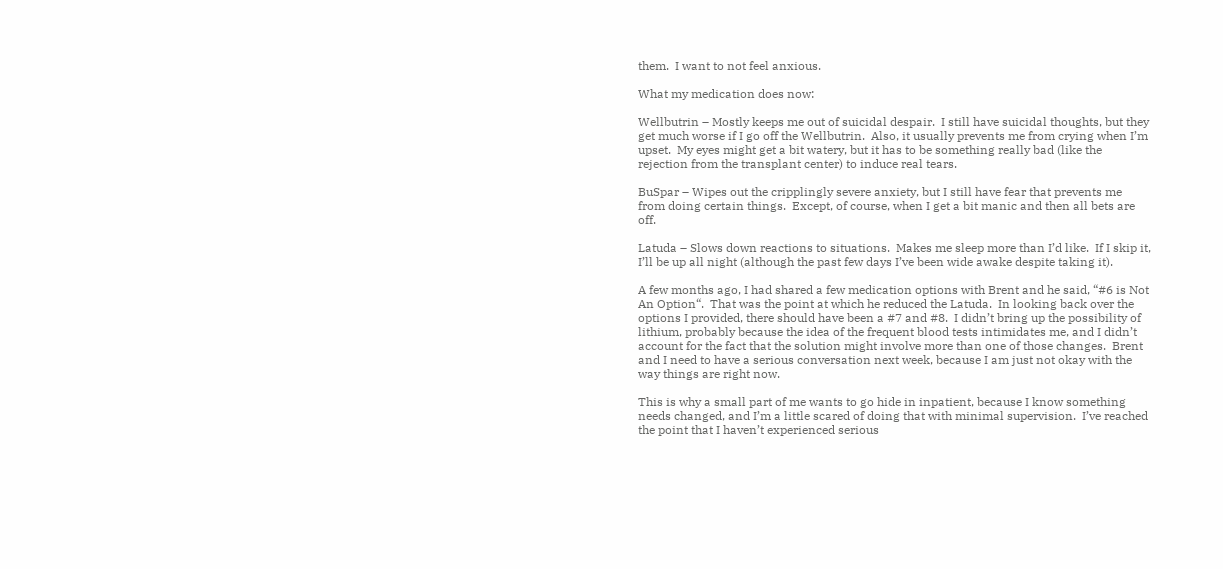them.  I want to not feel anxious.

What my medication does now:

Wellbutrin – Mostly keeps me out of suicidal despair.  I still have suicidal thoughts, but they get much worse if I go off the Wellbutrin.  Also, it usually prevents me from crying when I’m upset.  My eyes might get a bit watery, but it has to be something really bad (like the rejection from the transplant center) to induce real tears.

BuSpar – Wipes out the cripplingly severe anxiety, but I still have fear that prevents me from doing certain things.  Except, of course, when I get a bit manic and then all bets are off.

Latuda – Slows down reactions to situations.  Makes me sleep more than I’d like.  If I skip it, I’ll be up all night (although the past few days I’ve been wide awake despite taking it).

A few months ago, I had shared a few medication options with Brent and he said, “#6 is Not An Option“.  That was the point at which he reduced the Latuda.  In looking back over the options I provided, there should have been a #7 and #8.  I didn’t bring up the possibility of lithium, probably because the idea of the frequent blood tests intimidates me, and I didn’t account for the fact that the solution might involve more than one of those changes.  Brent and I need to have a serious conversation next week, because I am just not okay with the way things are right now.

This is why a small part of me wants to go hide in inpatient, because I know something needs changed, and I’m a little scared of doing that with minimal supervision.  I’ve reached the point that I haven’t experienced serious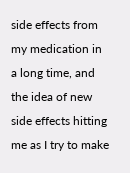side effects from my medication in a long time, and the idea of new side effects hitting me as I try to make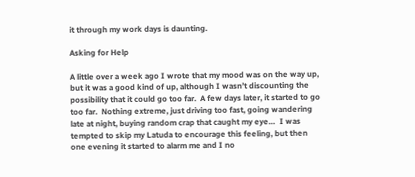it through my work days is daunting.

Asking for Help

A little over a week ago I wrote that my mood was on the way up, but it was a good kind of up, although I wasn’t discounting the possibility that it could go too far.  A few days later, it started to go too far.  Nothing extreme, just driving too fast, going wandering late at night, buying random crap that caught my eye…  I was tempted to skip my Latuda to encourage this feeling, but then one evening it started to alarm me and I no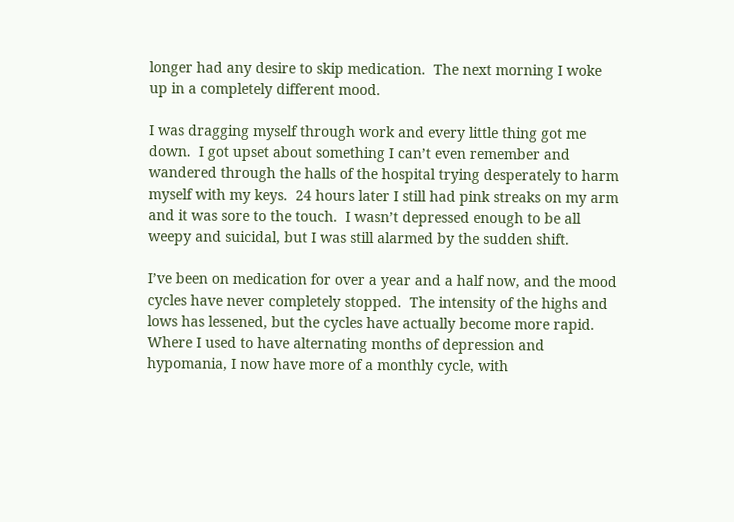longer had any desire to skip medication.  The next morning I woke up in a completely different mood.

I was dragging myself through work and every little thing got me down.  I got upset about something I can’t even remember and wandered through the halls of the hospital trying desperately to harm myself with my keys.  24 hours later I still had pink streaks on my arm and it was sore to the touch.  I wasn’t depressed enough to be all weepy and suicidal, but I was still alarmed by the sudden shift.

I’ve been on medication for over a year and a half now, and the mood cycles have never completely stopped.  The intensity of the highs and lows has lessened, but the cycles have actually become more rapid.  Where I used to have alternating months of depression and hypomania, I now have more of a monthly cycle, with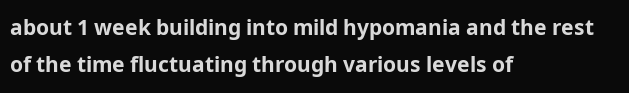about 1 week building into mild hypomania and the rest of the time fluctuating through various levels of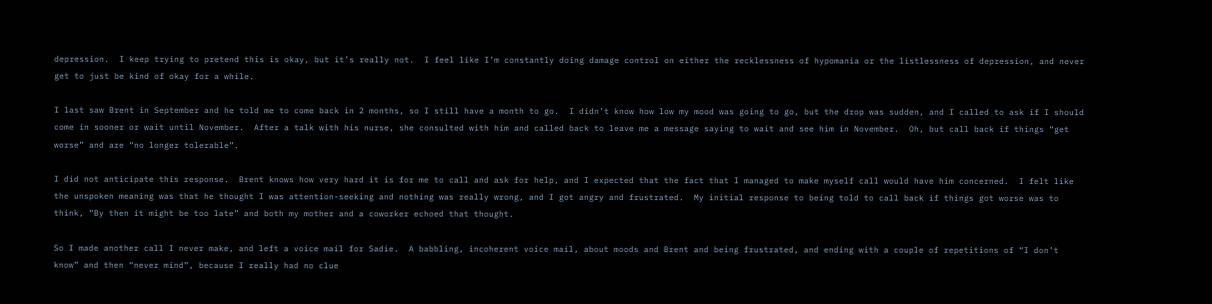depression.  I keep trying to pretend this is okay, but it’s really not.  I feel like I’m constantly doing damage control on either the recklessness of hypomania or the listlessness of depression, and never get to just be kind of okay for a while.

I last saw Brent in September and he told me to come back in 2 months, so I still have a month to go.  I didn’t know how low my mood was going to go, but the drop was sudden, and I called to ask if I should come in sooner or wait until November.  After a talk with his nurse, she consulted with him and called back to leave me a message saying to wait and see him in November.  Oh, but call back if things “get worse” and are “no longer tolerable”.

I did not anticipate this response.  Brent knows how very hard it is for me to call and ask for help, and I expected that the fact that I managed to make myself call would have him concerned.  I felt like the unspoken meaning was that he thought I was attention-seeking and nothing was really wrong, and I got angry and frustrated.  My initial response to being told to call back if things got worse was to think, “By then it might be too late” and both my mother and a coworker echoed that thought.

So I made another call I never make, and left a voice mail for Sadie.  A babbling, incoherent voice mail, about moods and Brent and being frustrated, and ending with a couple of repetitions of “I don’t know” and then “never mind”, because I really had no clue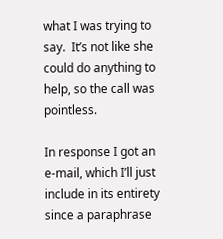what I was trying to say.  It’s not like she could do anything to help, so the call was pointless.

In response I got an e-mail, which I’ll just include in its entirety since a paraphrase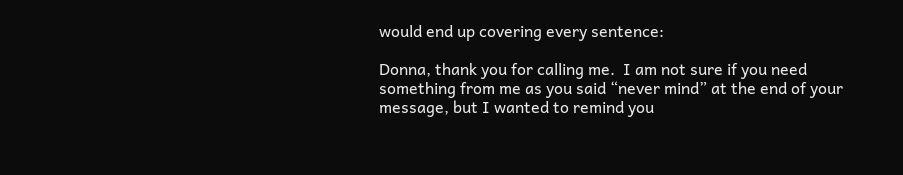would end up covering every sentence:

Donna, thank you for calling me.  I am not sure if you need something from me as you said “never mind” at the end of your message, but I wanted to remind you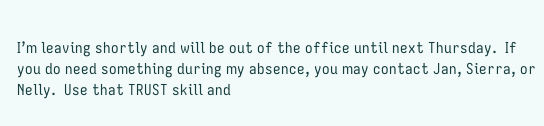I’m leaving shortly and will be out of the office until next Thursday.  If you do need something during my absence, you may contact Jan, Sierra, or Nelly.  Use that TRUST skill and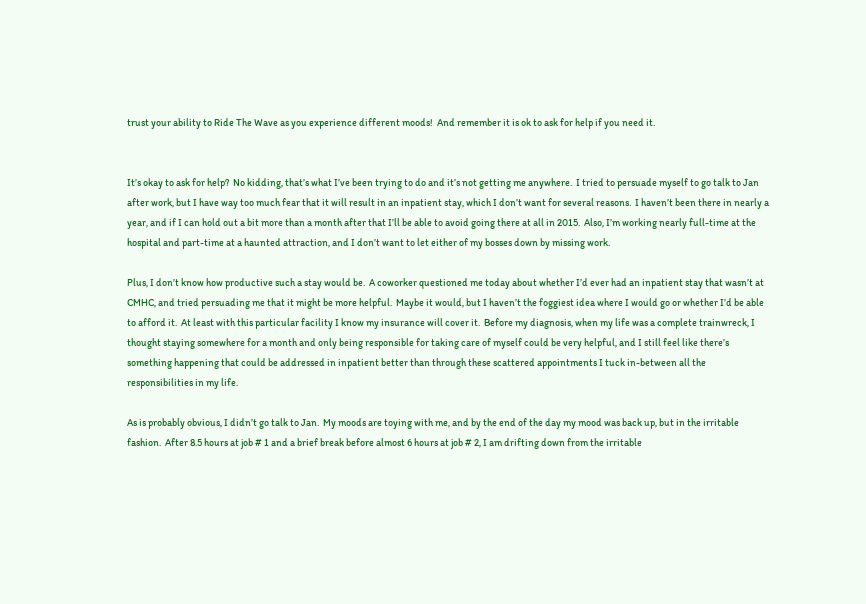trust your ability to Ride The Wave as you experience different moods!  And remember it is ok to ask for help if you need it.


It’s okay to ask for help?  No kidding, that’s what I’ve been trying to do and it’s not getting me anywhere.  I tried to persuade myself to go talk to Jan after work, but I have way too much fear that it will result in an inpatient stay, which I don’t want for several reasons.  I haven’t been there in nearly a year, and if I can hold out a bit more than a month after that I’ll be able to avoid going there at all in 2015.  Also, I’m working nearly full-time at the hospital and part-time at a haunted attraction, and I don’t want to let either of my bosses down by missing work.

Plus, I don’t know how productive such a stay would be.  A coworker questioned me today about whether I’d ever had an inpatient stay that wasn’t at CMHC, and tried persuading me that it might be more helpful.  Maybe it would, but I haven’t the foggiest idea where I would go or whether I’d be able to afford it.  At least with this particular facility I know my insurance will cover it.  Before my diagnosis, when my life was a complete trainwreck, I thought staying somewhere for a month and only being responsible for taking care of myself could be very helpful, and I still feel like there’s something happening that could be addressed in inpatient better than through these scattered appointments I tuck in-between all the responsibilities in my life.

As is probably obvious, I didn’t go talk to Jan.  My moods are toying with me, and by the end of the day my mood was back up, but in the irritable fashion.  After 8.5 hours at job # 1 and a brief break before almost 6 hours at job # 2, I am drifting down from the irritable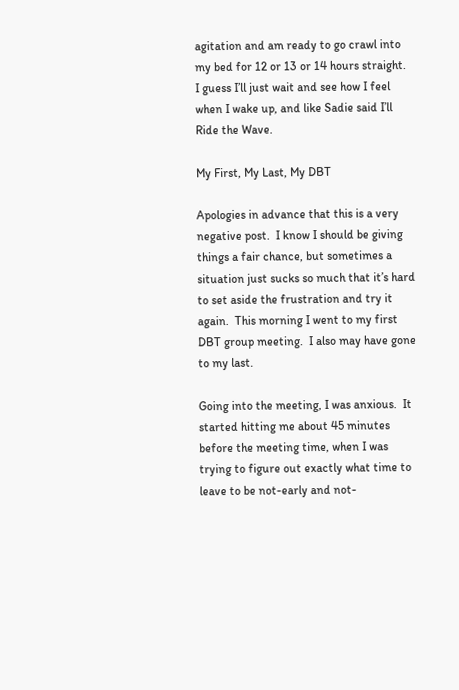agitation and am ready to go crawl into my bed for 12 or 13 or 14 hours straight.  I guess I’ll just wait and see how I feel when I wake up, and like Sadie said I’ll Ride the Wave.

My First, My Last, My DBT

Apologies in advance that this is a very negative post.  I know I should be giving things a fair chance, but sometimes a situation just sucks so much that it’s hard to set aside the frustration and try it again.  This morning I went to my first DBT group meeting.  I also may have gone to my last.

Going into the meeting, I was anxious.  It started hitting me about 45 minutes before the meeting time, when I was trying to figure out exactly what time to leave to be not-early and not-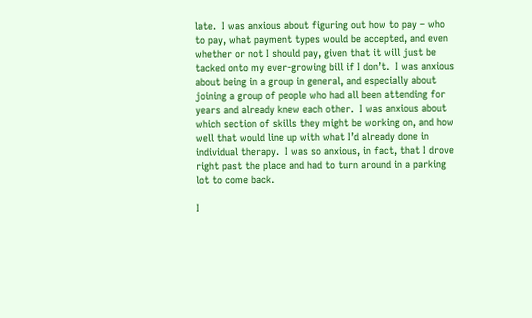late.  I was anxious about figuring out how to pay – who to pay, what payment types would be accepted, and even whether or not I should pay, given that it will just be tacked onto my ever-growing bill if I don’t.  I was anxious about being in a group in general, and especially about joining a group of people who had all been attending for years and already knew each other.  I was anxious about which section of skills they might be working on, and how well that would line up with what I’d already done in individual therapy.  I was so anxious, in fact, that I drove right past the place and had to turn around in a parking lot to come back.

I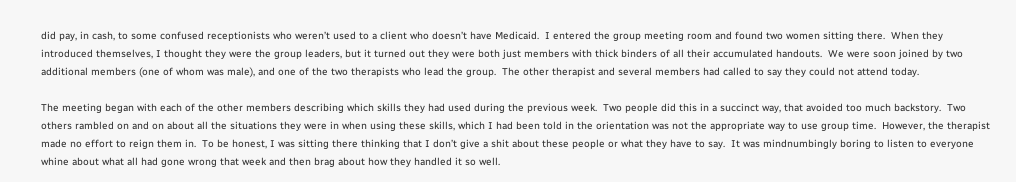did pay, in cash, to some confused receptionists who weren’t used to a client who doesn’t have Medicaid.  I entered the group meeting room and found two women sitting there.  When they introduced themselves, I thought they were the group leaders, but it turned out they were both just members with thick binders of all their accumulated handouts.  We were soon joined by two additional members (one of whom was male), and one of the two therapists who lead the group.  The other therapist and several members had called to say they could not attend today.

The meeting began with each of the other members describing which skills they had used during the previous week.  Two people did this in a succinct way, that avoided too much backstory.  Two others rambled on and on about all the situations they were in when using these skills, which I had been told in the orientation was not the appropriate way to use group time.  However, the therapist made no effort to reign them in.  To be honest, I was sitting there thinking that I don’t give a shit about these people or what they have to say.  It was mindnumbingly boring to listen to everyone whine about what all had gone wrong that week and then brag about how they handled it so well.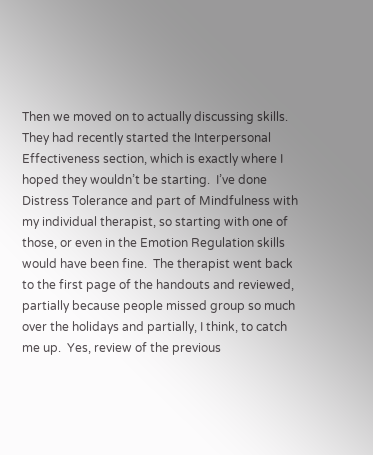Then we moved on to actually discussing skills.  They had recently started the Interpersonal Effectiveness section, which is exactly where I hoped they wouldn’t be starting.  I’ve done Distress Tolerance and part of Mindfulness with my individual therapist, so starting with one of those, or even in the Emotion Regulation skills would have been fine.  The therapist went back to the first page of the handouts and reviewed, partially because people missed group so much over the holidays and partially, I think, to catch me up.  Yes, review of the previous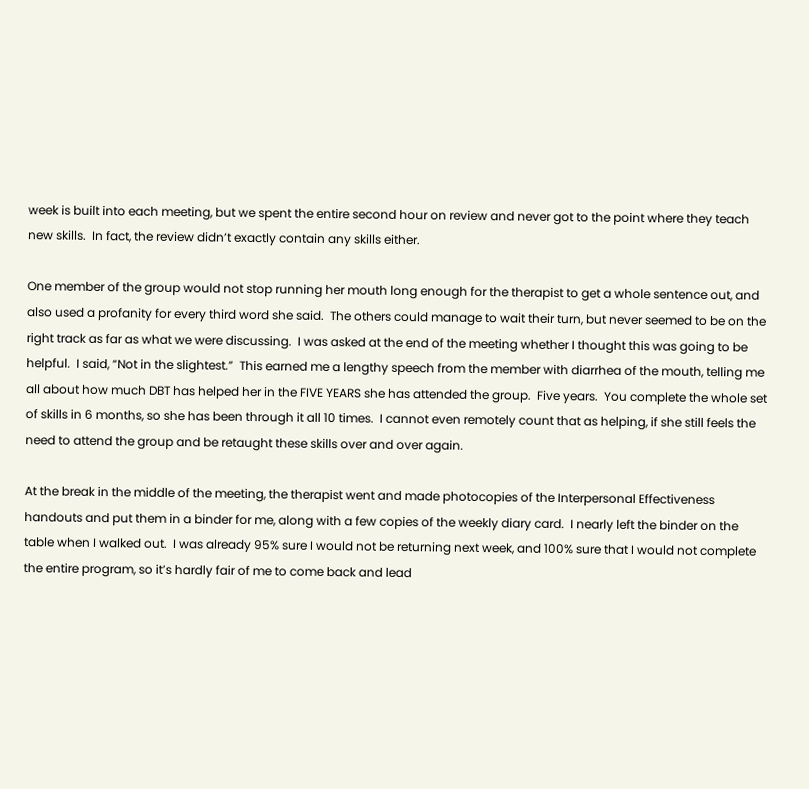week is built into each meeting, but we spent the entire second hour on review and never got to the point where they teach new skills.  In fact, the review didn’t exactly contain any skills either.

One member of the group would not stop running her mouth long enough for the therapist to get a whole sentence out, and also used a profanity for every third word she said.  The others could manage to wait their turn, but never seemed to be on the right track as far as what we were discussing.  I was asked at the end of the meeting whether I thought this was going to be helpful.  I said, “Not in the slightest.”  This earned me a lengthy speech from the member with diarrhea of the mouth, telling me all about how much DBT has helped her in the FIVE YEARS she has attended the group.  Five years.  You complete the whole set of skills in 6 months, so she has been through it all 10 times.  I cannot even remotely count that as helping, if she still feels the need to attend the group and be retaught these skills over and over again.

At the break in the middle of the meeting, the therapist went and made photocopies of the Interpersonal Effectiveness handouts and put them in a binder for me, along with a few copies of the weekly diary card.  I nearly left the binder on the table when I walked out.  I was already 95% sure I would not be returning next week, and 100% sure that I would not complete the entire program, so it’s hardly fair of me to come back and lead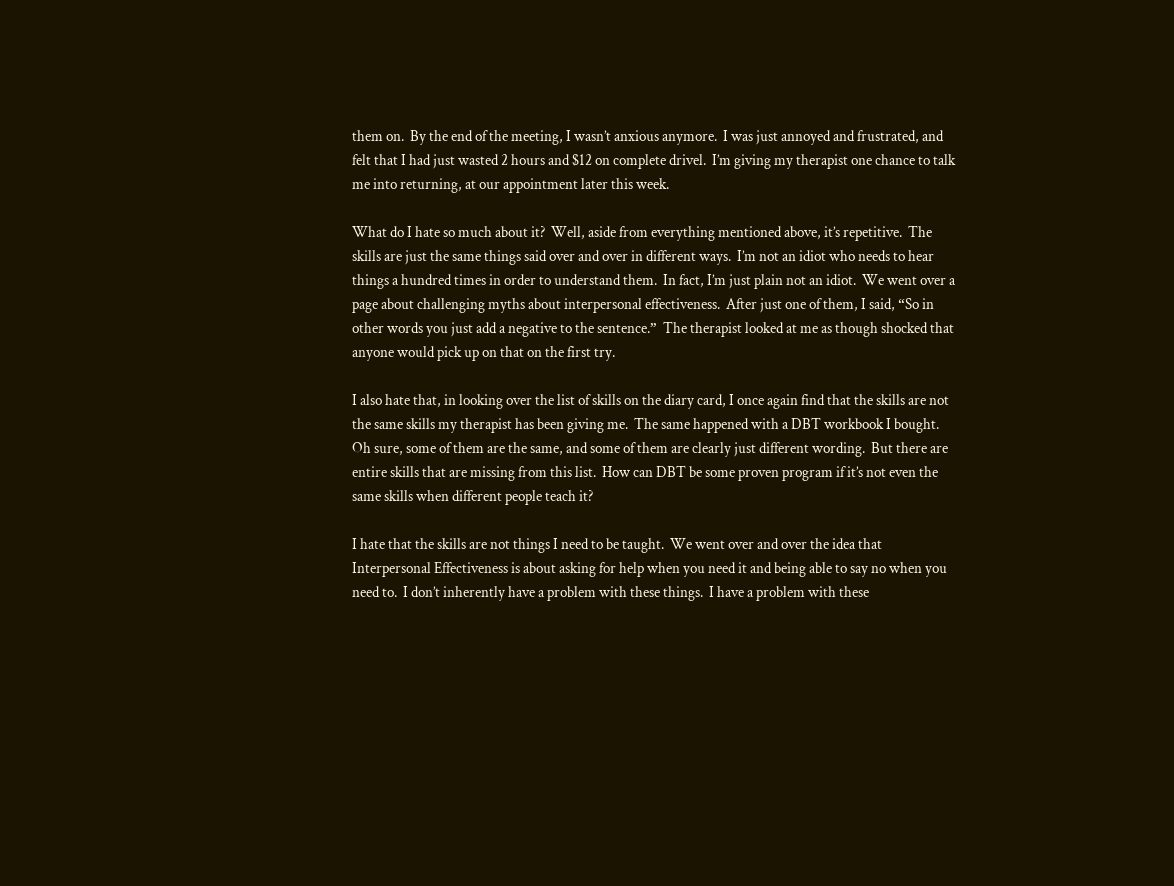them on.  By the end of the meeting, I wasn’t anxious anymore.  I was just annoyed and frustrated, and felt that I had just wasted 2 hours and $12 on complete drivel.  I’m giving my therapist one chance to talk me into returning, at our appointment later this week.

What do I hate so much about it?  Well, aside from everything mentioned above, it’s repetitive.  The skills are just the same things said over and over in different ways.  I’m not an idiot who needs to hear things a hundred times in order to understand them.  In fact, I’m just plain not an idiot.  We went over a page about challenging myths about interpersonal effectiveness.  After just one of them, I said, “So in other words you just add a negative to the sentence.”  The therapist looked at me as though shocked that anyone would pick up on that on the first try.

I also hate that, in looking over the list of skills on the diary card, I once again find that the skills are not the same skills my therapist has been giving me.  The same happened with a DBT workbook I bought.  Oh sure, some of them are the same, and some of them are clearly just different wording.  But there are entire skills that are missing from this list.  How can DBT be some proven program if it’s not even the same skills when different people teach it?

I hate that the skills are not things I need to be taught.  We went over and over the idea that Interpersonal Effectiveness is about asking for help when you need it and being able to say no when you need to.  I don’t inherently have a problem with these things.  I have a problem with these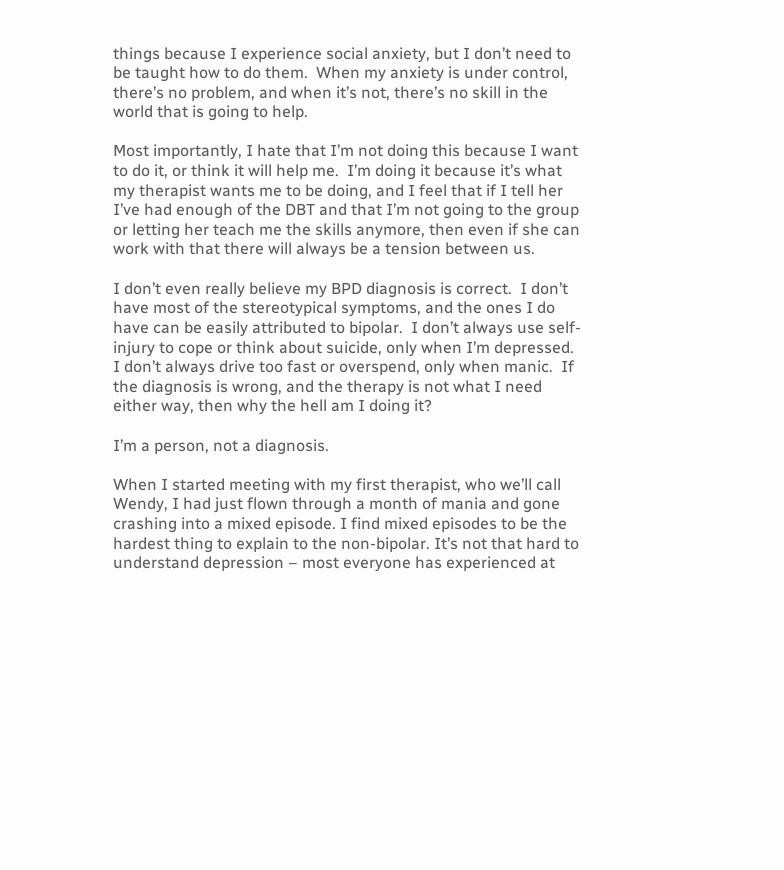things because I experience social anxiety, but I don’t need to be taught how to do them.  When my anxiety is under control, there’s no problem, and when it’s not, there’s no skill in the world that is going to help.

Most importantly, I hate that I’m not doing this because I want to do it, or think it will help me.  I’m doing it because it’s what my therapist wants me to be doing, and I feel that if I tell her I’ve had enough of the DBT and that I’m not going to the group or letting her teach me the skills anymore, then even if she can work with that there will always be a tension between us.

I don’t even really believe my BPD diagnosis is correct.  I don’t have most of the stereotypical symptoms, and the ones I do have can be easily attributed to bipolar.  I don’t always use self-injury to cope or think about suicide, only when I’m depressed.  I don’t always drive too fast or overspend, only when manic.  If the diagnosis is wrong, and the therapy is not what I need either way, then why the hell am I doing it?

I’m a person, not a diagnosis.

When I started meeting with my first therapist, who we’ll call Wendy, I had just flown through a month of mania and gone crashing into a mixed episode. I find mixed episodes to be the hardest thing to explain to the non-bipolar. It’s not that hard to understand depression – most everyone has experienced at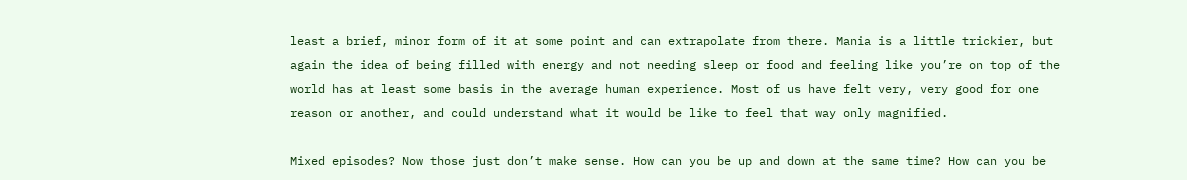least a brief, minor form of it at some point and can extrapolate from there. Mania is a little trickier, but again the idea of being filled with energy and not needing sleep or food and feeling like you’re on top of the world has at least some basis in the average human experience. Most of us have felt very, very good for one reason or another, and could understand what it would be like to feel that way only magnified.

Mixed episodes? Now those just don’t make sense. How can you be up and down at the same time? How can you be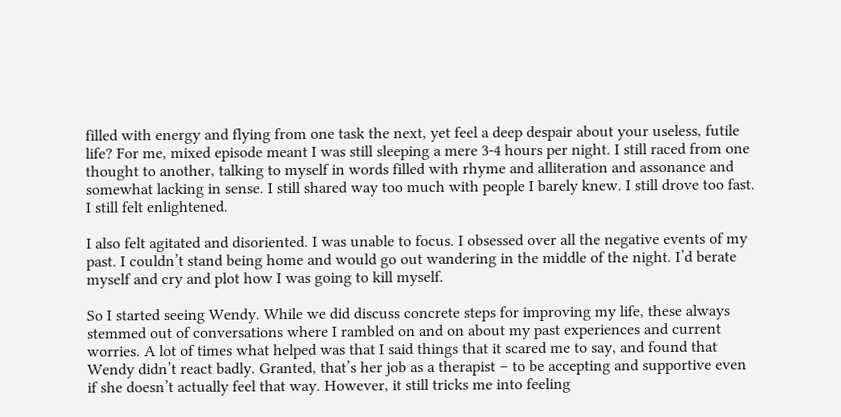filled with energy and flying from one task the next, yet feel a deep despair about your useless, futile life? For me, mixed episode meant I was still sleeping a mere 3-4 hours per night. I still raced from one thought to another, talking to myself in words filled with rhyme and alliteration and assonance and somewhat lacking in sense. I still shared way too much with people I barely knew. I still drove too fast. I still felt enlightened.

I also felt agitated and disoriented. I was unable to focus. I obsessed over all the negative events of my past. I couldn’t stand being home and would go out wandering in the middle of the night. I’d berate myself and cry and plot how I was going to kill myself.

So I started seeing Wendy. While we did discuss concrete steps for improving my life, these always stemmed out of conversations where I rambled on and on about my past experiences and current worries. A lot of times what helped was that I said things that it scared me to say, and found that Wendy didn’t react badly. Granted, that’s her job as a therapist – to be accepting and supportive even if she doesn’t actually feel that way. However, it still tricks me into feeling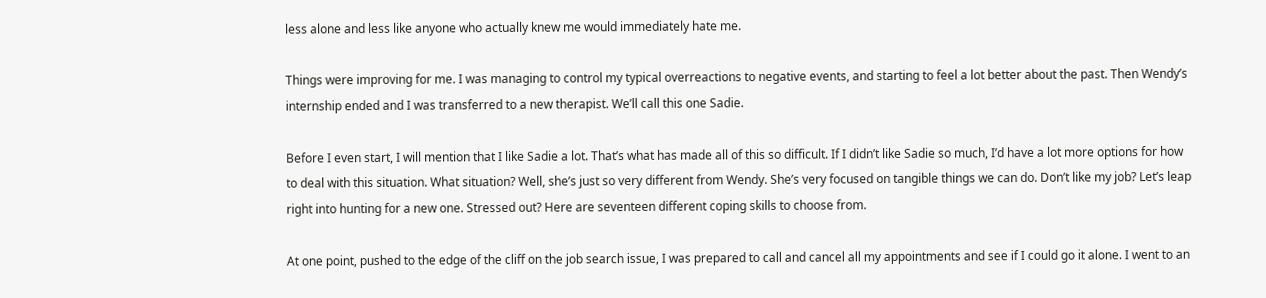less alone and less like anyone who actually knew me would immediately hate me.

Things were improving for me. I was managing to control my typical overreactions to negative events, and starting to feel a lot better about the past. Then Wendy’s internship ended and I was transferred to a new therapist. We’ll call this one Sadie.

Before I even start, I will mention that I like Sadie a lot. That’s what has made all of this so difficult. If I didn’t like Sadie so much, I’d have a lot more options for how to deal with this situation. What situation? Well, she’s just so very different from Wendy. She’s very focused on tangible things we can do. Don’t like my job? Let’s leap right into hunting for a new one. Stressed out? Here are seventeen different coping skills to choose from.

At one point, pushed to the edge of the cliff on the job search issue, I was prepared to call and cancel all my appointments and see if I could go it alone. I went to an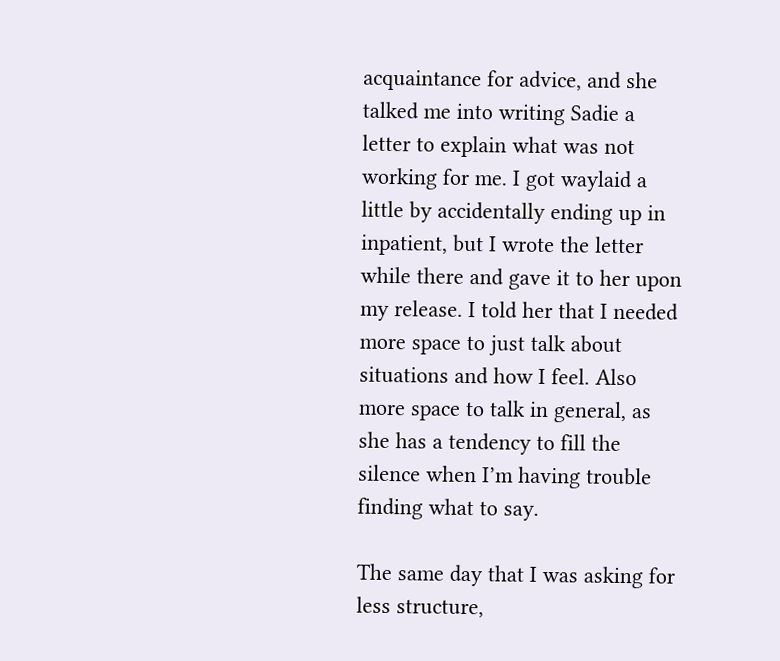acquaintance for advice, and she talked me into writing Sadie a letter to explain what was not working for me. I got waylaid a little by accidentally ending up in inpatient, but I wrote the letter while there and gave it to her upon my release. I told her that I needed more space to just talk about situations and how I feel. Also more space to talk in general, as she has a tendency to fill the silence when I’m having trouble finding what to say.

The same day that I was asking for less structure,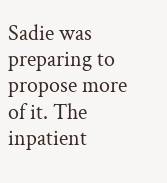Sadie was preparing to propose more of it. The inpatient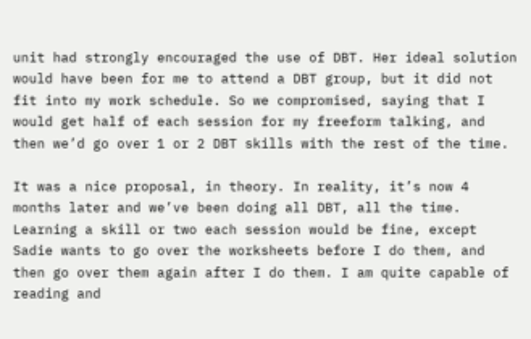unit had strongly encouraged the use of DBT. Her ideal solution would have been for me to attend a DBT group, but it did not fit into my work schedule. So we compromised, saying that I would get half of each session for my freeform talking, and then we’d go over 1 or 2 DBT skills with the rest of the time.

It was a nice proposal, in theory. In reality, it’s now 4 months later and we’ve been doing all DBT, all the time. Learning a skill or two each session would be fine, except Sadie wants to go over the worksheets before I do them, and then go over them again after I do them. I am quite capable of reading and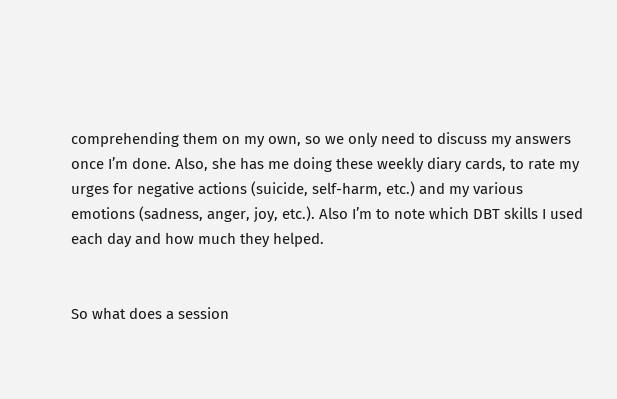comprehending them on my own, so we only need to discuss my answers once I’m done. Also, she has me doing these weekly diary cards, to rate my urges for negative actions (suicide, self-harm, etc.) and my various emotions (sadness, anger, joy, etc.). Also I’m to note which DBT skills I used each day and how much they helped.


So what does a session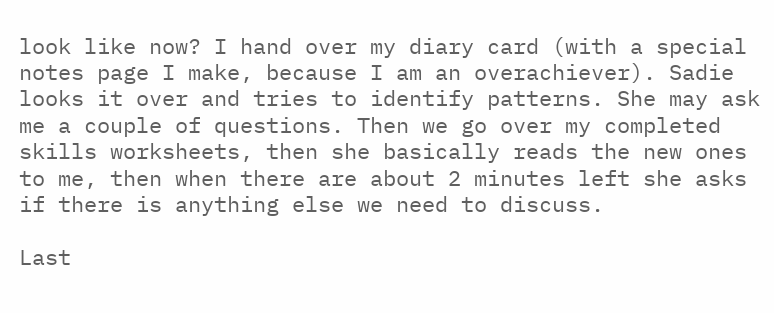look like now? I hand over my diary card (with a special notes page I make, because I am an overachiever). Sadie looks it over and tries to identify patterns. She may ask me a couple of questions. Then we go over my completed skills worksheets, then she basically reads the new ones to me, then when there are about 2 minutes left she asks if there is anything else we need to discuss.

Last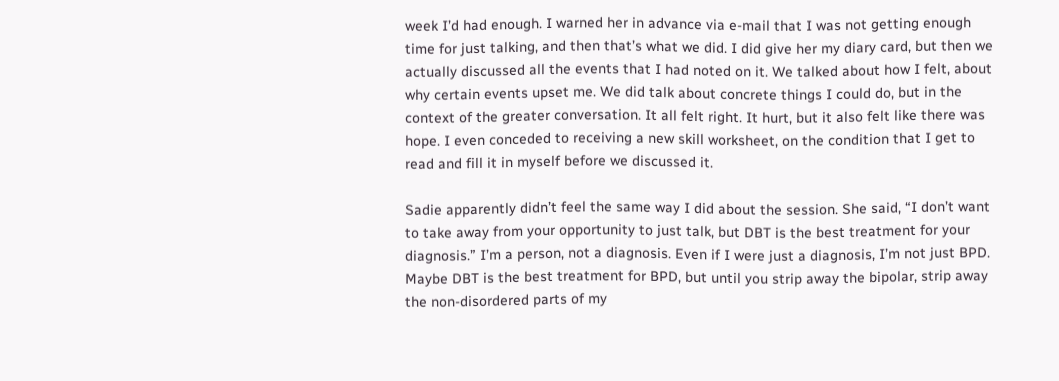week I’d had enough. I warned her in advance via e-mail that I was not getting enough time for just talking, and then that’s what we did. I did give her my diary card, but then we actually discussed all the events that I had noted on it. We talked about how I felt, about why certain events upset me. We did talk about concrete things I could do, but in the context of the greater conversation. It all felt right. It hurt, but it also felt like there was hope. I even conceded to receiving a new skill worksheet, on the condition that I get to read and fill it in myself before we discussed it.

Sadie apparently didn’t feel the same way I did about the session. She said, “I don’t want to take away from your opportunity to just talk, but DBT is the best treatment for your diagnosis.” I’m a person, not a diagnosis. Even if I were just a diagnosis, I’m not just BPD. Maybe DBT is the best treatment for BPD, but until you strip away the bipolar, strip away the non-disordered parts of my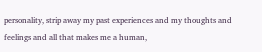personality, strip away my past experiences and my thoughts and feelings and all that makes me a human,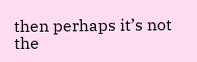then perhaps it’s not the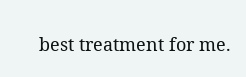best treatment for me.